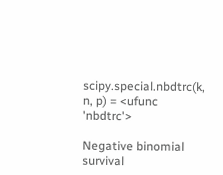scipy.special.nbdtrc(k, n, p) = <ufunc 'nbdtrc'>

Negative binomial survival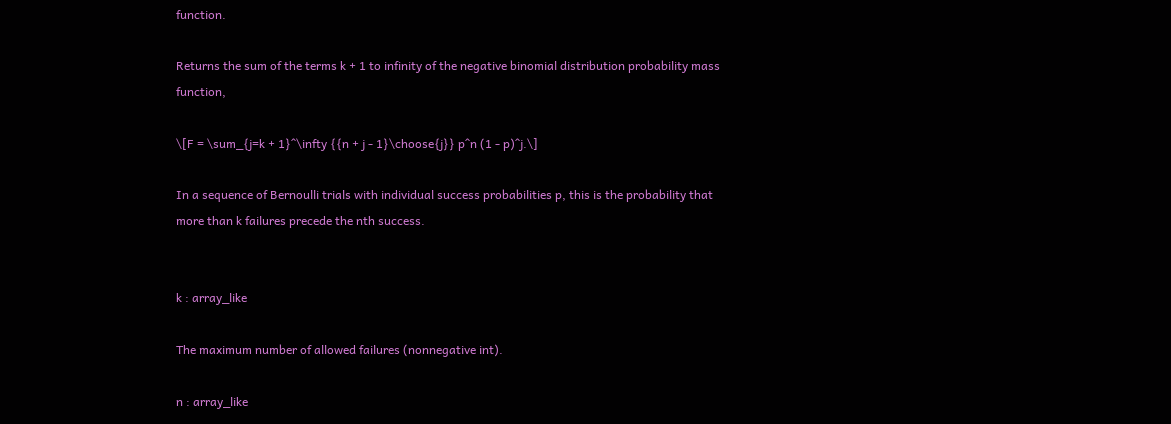function.

Returns the sum of the terms k + 1 to infinity of the negative binomial distribution probability mass function,

\[F = \sum_{j=k + 1}^\infty {{n + j - 1}\choose{j}} p^n (1 - p)^j.\]

In a sequence of Bernoulli trials with individual success probabilities p, this is the probability that more than k failures precede the nth success.


k : array_like

The maximum number of allowed failures (nonnegative int).

n : array_like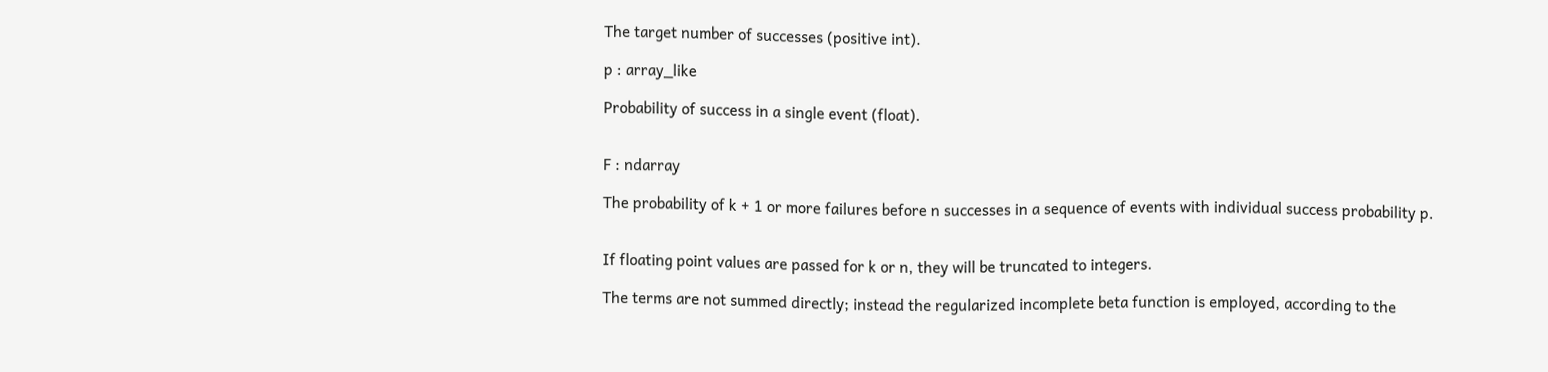The target number of successes (positive int).

p : array_like

Probability of success in a single event (float).


F : ndarray

The probability of k + 1 or more failures before n successes in a sequence of events with individual success probability p.


If floating point values are passed for k or n, they will be truncated to integers.

The terms are not summed directly; instead the regularized incomplete beta function is employed, according to the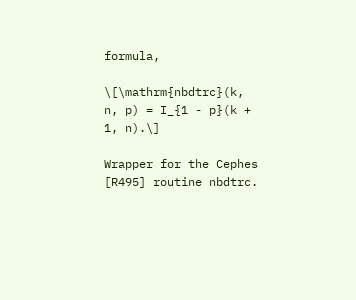formula,

\[\mathrm{nbdtrc}(k, n, p) = I_{1 - p}(k + 1, n).\]

Wrapper for the Cephes [R495] routine nbdtrc.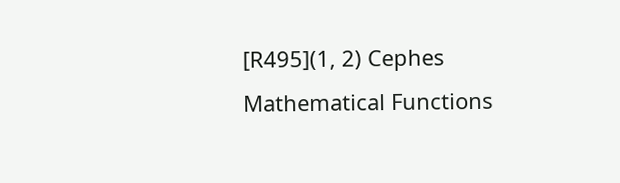[R495](1, 2) Cephes Mathematical Functions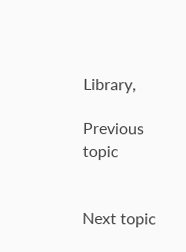Library,

Previous topic


Next topic